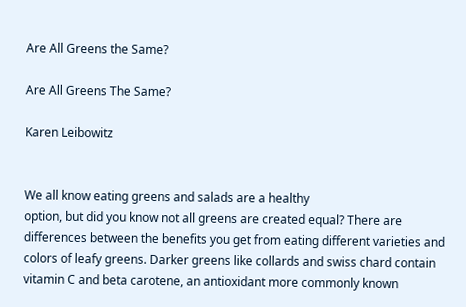Are All Greens the Same?

Are All Greens The Same?

Karen Leibowitz


We all know eating greens and salads are a healthy
option, but did you know not all greens are created equal? There are differences between the benefits you get from eating different varieties and colors of leafy greens. Darker greens like collards and swiss chard contain vitamin C and beta carotene, an antioxidant more commonly known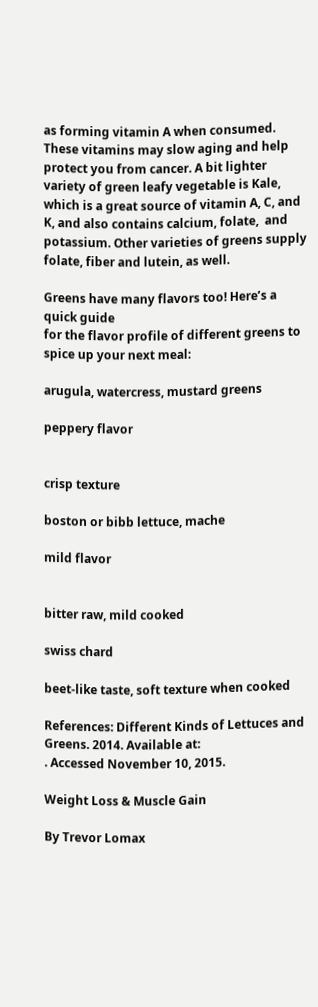as forming vitamin A when consumed. These vitamins may slow aging and help protect you from cancer. A bit lighter variety of green leafy vegetable is Kale, which is a great source of vitamin A, C, and K, and also contains calcium, folate,  and potassium. Other varieties of greens supply folate, fiber and lutein, as well.

Greens have many flavors too! Here’s a quick guide
for the flavor profile of different greens to spice up your next meal:

arugula, watercress, mustard greens

peppery flavor


crisp texture

boston or bibb lettuce, mache

mild flavor


bitter raw, mild cooked

swiss chard

beet-like taste, soft texture when cooked

References: Different Kinds of Lettuces and Greens. 2014. Available at:
. Accessed November 10, 2015.

Weight Loss & Muscle Gain

By Trevor Lomax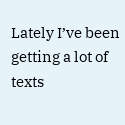Lately I’ve been getting a lot of texts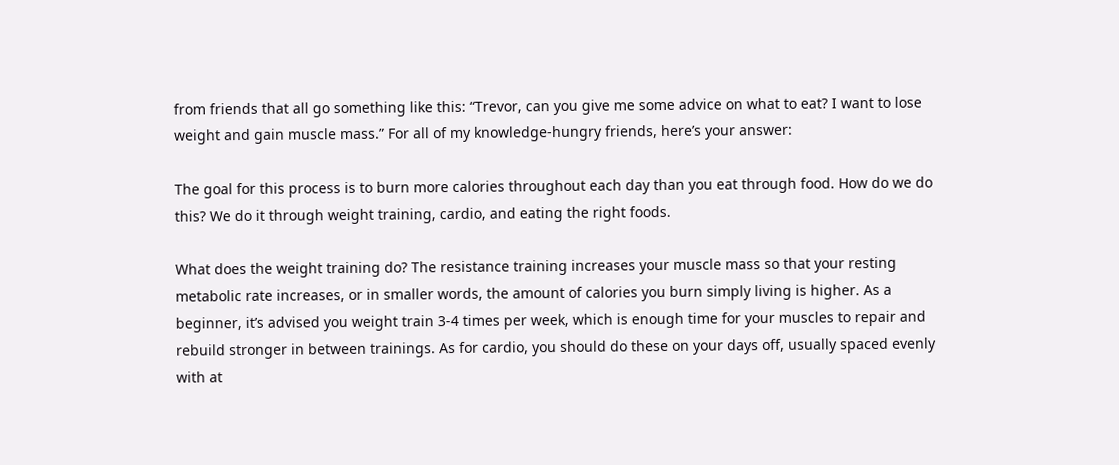from friends that all go something like this: “Trevor, can you give me some advice on what to eat? I want to lose weight and gain muscle mass.” For all of my knowledge-hungry friends, here’s your answer:

The goal for this process is to burn more calories throughout each day than you eat through food. How do we do this? We do it through weight training, cardio, and eating the right foods.

What does the weight training do? The resistance training increases your muscle mass so that your resting metabolic rate increases, or in smaller words, the amount of calories you burn simply living is higher. As a beginner, it’s advised you weight train 3-4 times per week, which is enough time for your muscles to repair and rebuild stronger in between trainings. As for cardio, you should do these on your days off, usually spaced evenly with at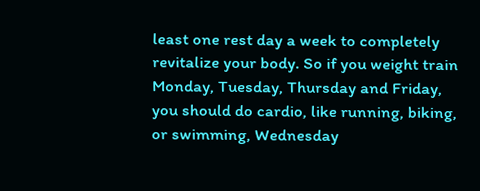least one rest day a week to completely revitalize your body. So if you weight train Monday, Tuesday, Thursday and Friday, you should do cardio, like running, biking, or swimming, Wednesday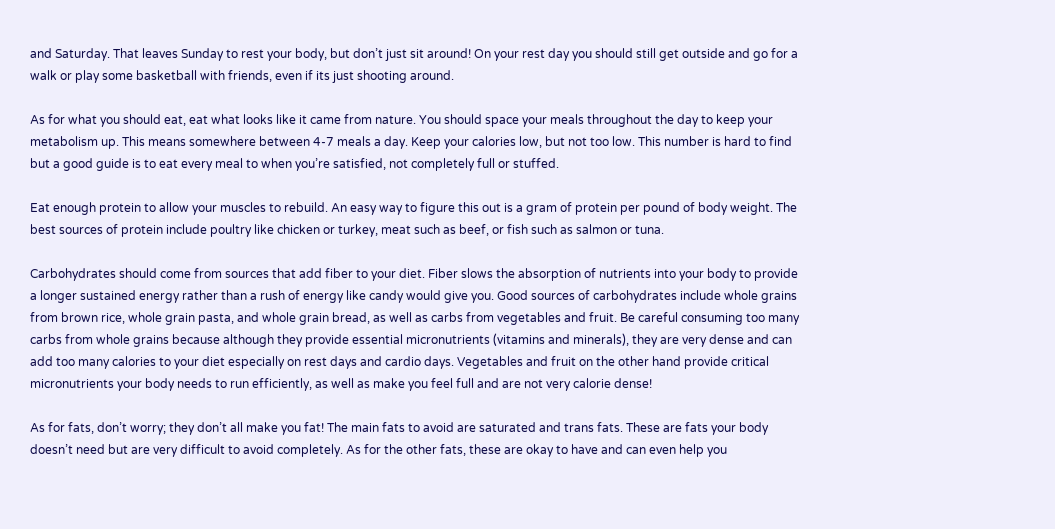and Saturday. That leaves Sunday to rest your body, but don’t just sit around! On your rest day you should still get outside and go for a walk or play some basketball with friends, even if its just shooting around.

As for what you should eat, eat what looks like it came from nature. You should space your meals throughout the day to keep your metabolism up. This means somewhere between 4-7 meals a day. Keep your calories low, but not too low. This number is hard to find but a good guide is to eat every meal to when you’re satisfied, not completely full or stuffed.

Eat enough protein to allow your muscles to rebuild. An easy way to figure this out is a gram of protein per pound of body weight. The best sources of protein include poultry like chicken or turkey, meat such as beef, or fish such as salmon or tuna.

Carbohydrates should come from sources that add fiber to your diet. Fiber slows the absorption of nutrients into your body to provide a longer sustained energy rather than a rush of energy like candy would give you. Good sources of carbohydrates include whole grains from brown rice, whole grain pasta, and whole grain bread, as well as carbs from vegetables and fruit. Be careful consuming too many carbs from whole grains because although they provide essential micronutrients (vitamins and minerals), they are very dense and can add too many calories to your diet especially on rest days and cardio days. Vegetables and fruit on the other hand provide critical micronutrients your body needs to run efficiently, as well as make you feel full and are not very calorie dense!

As for fats, don’t worry; they don’t all make you fat! The main fats to avoid are saturated and trans fats. These are fats your body doesn’t need but are very difficult to avoid completely. As for the other fats, these are okay to have and can even help you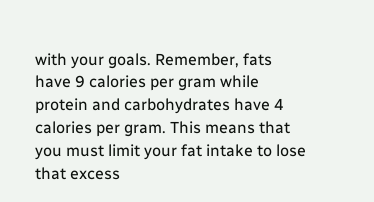with your goals. Remember, fats have 9 calories per gram while protein and carbohydrates have 4 calories per gram. This means that you must limit your fat intake to lose that excess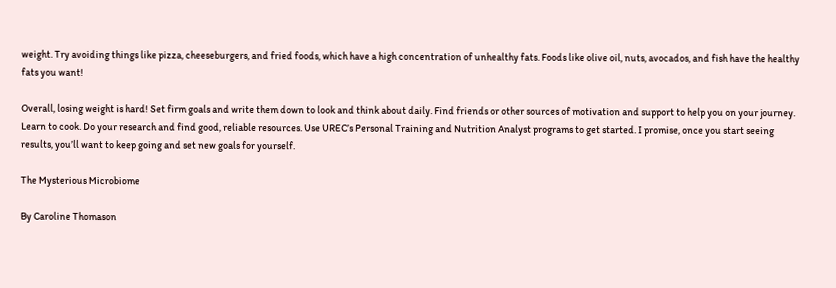weight. Try avoiding things like pizza, cheeseburgers, and fried foods, which have a high concentration of unhealthy fats. Foods like olive oil, nuts, avocados, and fish have the healthy fats you want!

Overall, losing weight is hard! Set firm goals and write them down to look and think about daily. Find friends or other sources of motivation and support to help you on your journey. Learn to cook. Do your research and find good, reliable resources. Use UREC’s Personal Training and Nutrition Analyst programs to get started. I promise, once you start seeing results, you’ll want to keep going and set new goals for yourself.

The Mysterious Microbiome

By Caroline Thomason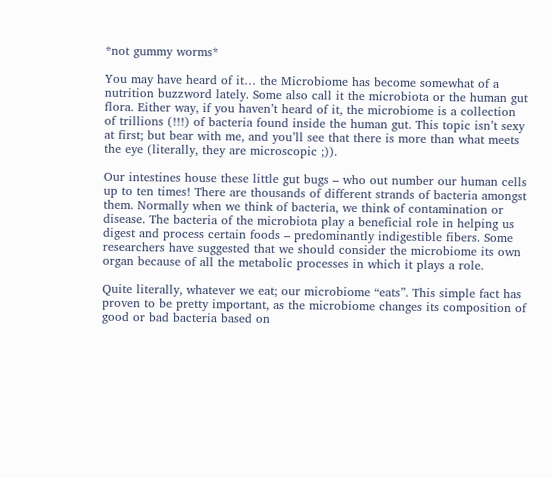*not gummy worms*

You may have heard of it… the Microbiome has become somewhat of a nutrition buzzword lately. Some also call it the microbiota or the human gut flora. Either way, if you haven’t heard of it, the microbiome is a collection of trillions (!!!) of bacteria found inside the human gut. This topic isn’t sexy at first; but bear with me, and you’ll see that there is more than what meets the eye (literally, they are microscopic ;)).

Our intestines house these little gut bugs – who out number our human cells up to ten times! There are thousands of different strands of bacteria amongst them. Normally when we think of bacteria, we think of contamination or disease. The bacteria of the microbiota play a beneficial role in helping us digest and process certain foods – predominantly indigestible fibers. Some researchers have suggested that we should consider the microbiome its own organ because of all the metabolic processes in which it plays a role.

Quite literally, whatever we eat; our microbiome “eats”. This simple fact has proven to be pretty important, as the microbiome changes its composition of good or bad bacteria based on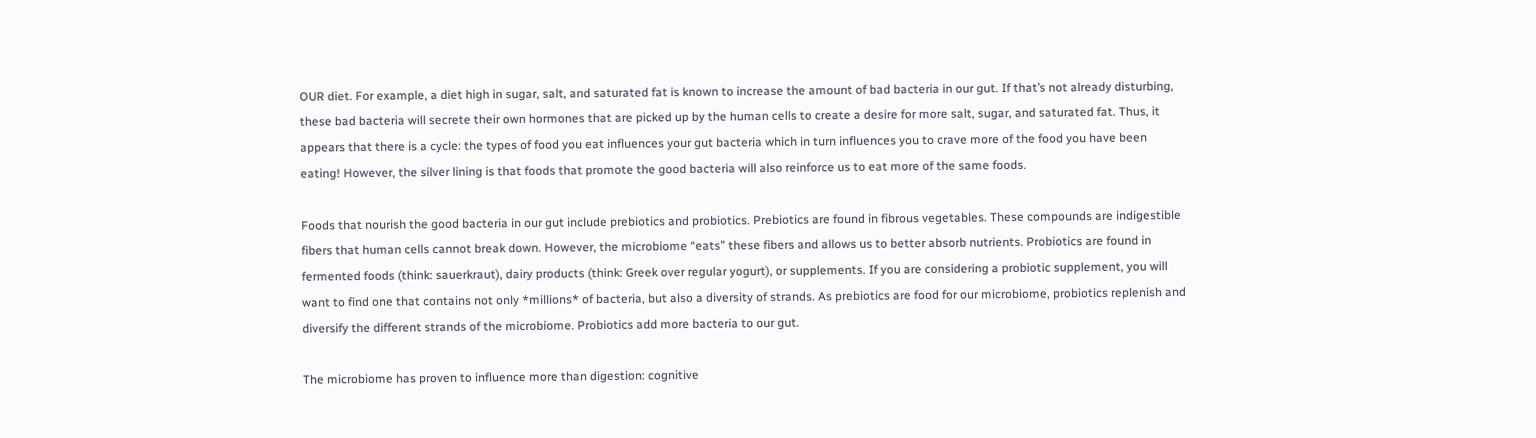OUR diet. For example, a diet high in sugar, salt, and saturated fat is known to increase the amount of bad bacteria in our gut. If that’s not already disturbing, these bad bacteria will secrete their own hormones that are picked up by the human cells to create a desire for more salt, sugar, and saturated fat. Thus, it appears that there is a cycle: the types of food you eat influences your gut bacteria which in turn influences you to crave more of the food you have been eating! However, the silver lining is that foods that promote the good bacteria will also reinforce us to eat more of the same foods.

Foods that nourish the good bacteria in our gut include prebiotics and probiotics. Prebiotics are found in fibrous vegetables. These compounds are indigestible fibers that human cells cannot break down. However, the microbiome “eats” these fibers and allows us to better absorb nutrients. Probiotics are found in fermented foods (think: sauerkraut), dairy products (think: Greek over regular yogurt), or supplements. If you are considering a probiotic supplement, you will want to find one that contains not only *millions* of bacteria, but also a diversity of strands. As prebiotics are food for our microbiome, probiotics replenish and diversify the different strands of the microbiome. Probiotics add more bacteria to our gut.

The microbiome has proven to influence more than digestion: cognitive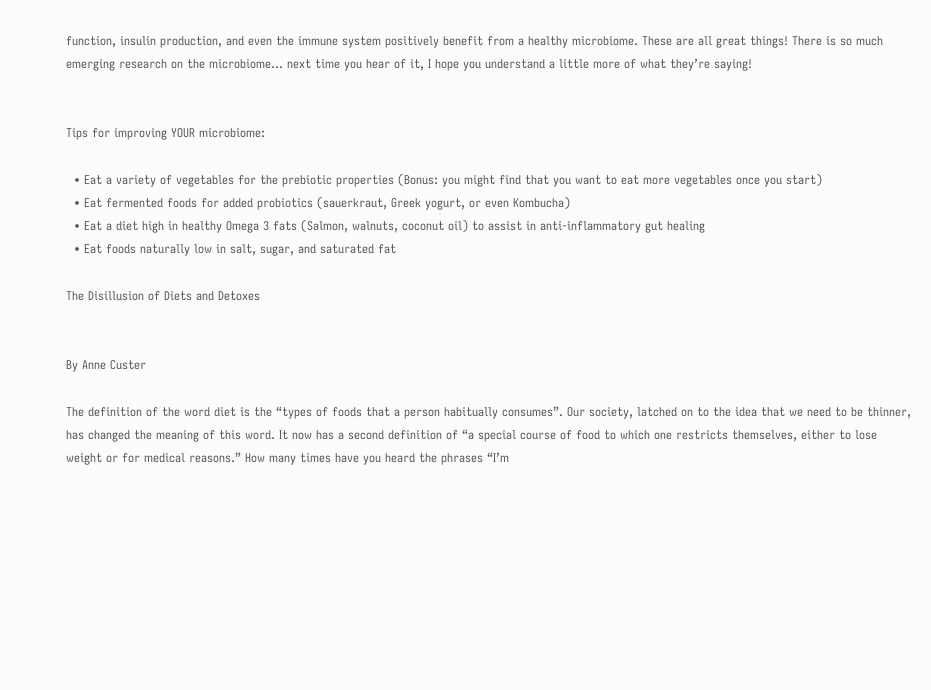function, insulin production, and even the immune system positively benefit from a healthy microbiome. These are all great things! There is so much emerging research on the microbiome… next time you hear of it, I hope you understand a little more of what they’re saying!


Tips for improving YOUR microbiome:

  • Eat a variety of vegetables for the prebiotic properties (Bonus: you might find that you want to eat more vegetables once you start)
  • Eat fermented foods for added probiotics (sauerkraut, Greek yogurt, or even Kombucha)
  • Eat a diet high in healthy Omega 3 fats (Salmon, walnuts, coconut oil) to assist in anti-inflammatory gut healing
  • Eat foods naturally low in salt, sugar, and saturated fat

The Disillusion of Diets and Detoxes


By Anne Custer

The definition of the word diet is the “types of foods that a person habitually consumes”. Our society, latched on to the idea that we need to be thinner, has changed the meaning of this word. It now has a second definition of “a special course of food to which one restricts themselves, either to lose weight or for medical reasons.” How many times have you heard the phrases “I’m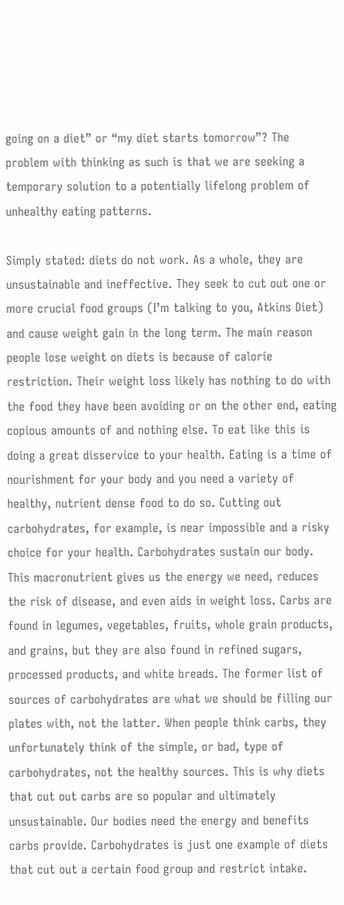going on a diet” or “my diet starts tomorrow”? The problem with thinking as such is that we are seeking a temporary solution to a potentially lifelong problem of unhealthy eating patterns.

Simply stated: diets do not work. As a whole, they are unsustainable and ineffective. They seek to cut out one or more crucial food groups (I’m talking to you, Atkins Diet) and cause weight gain in the long term. The main reason people lose weight on diets is because of calorie restriction. Their weight loss likely has nothing to do with the food they have been avoiding or on the other end, eating copious amounts of and nothing else. To eat like this is doing a great disservice to your health. Eating is a time of nourishment for your body and you need a variety of healthy, nutrient dense food to do so. Cutting out carbohydrates, for example, is near impossible and a risky choice for your health. Carbohydrates sustain our body. This macronutrient gives us the energy we need, reduces the risk of disease, and even aids in weight loss. Carbs are found in legumes, vegetables, fruits, whole grain products, and grains, but they are also found in refined sugars, processed products, and white breads. The former list of sources of carbohydrates are what we should be filling our plates with, not the latter. When people think carbs, they unfortunately think of the simple, or bad, type of carbohydrates, not the healthy sources. This is why diets that cut out carbs are so popular and ultimately unsustainable. Our bodies need the energy and benefits carbs provide. Carbohydrates is just one example of diets that cut out a certain food group and restrict intake.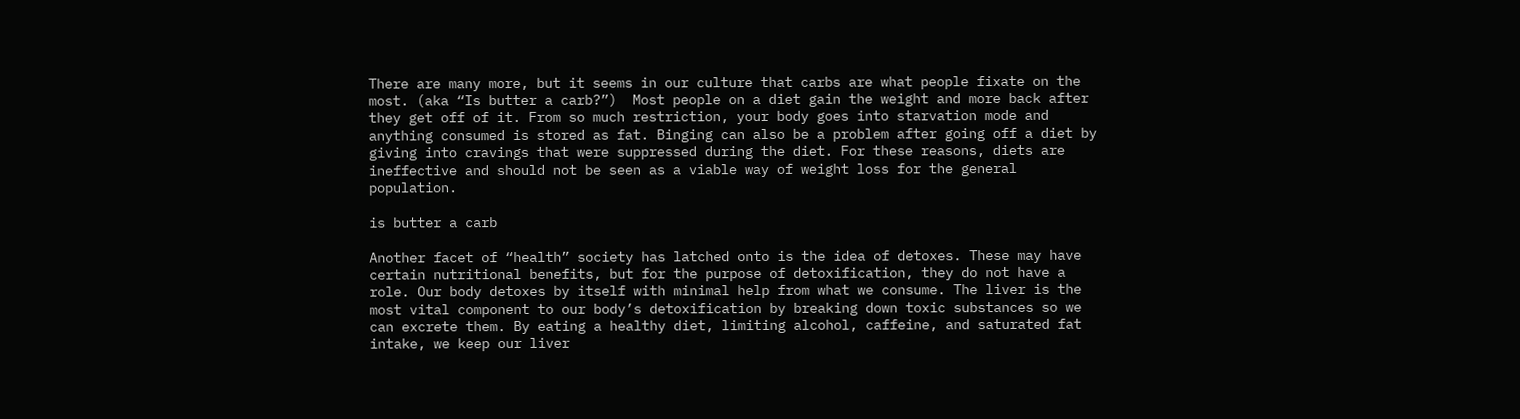There are many more, but it seems in our culture that carbs are what people fixate on the most. (aka “Is butter a carb?”)  Most people on a diet gain the weight and more back after they get off of it. From so much restriction, your body goes into starvation mode and anything consumed is stored as fat. Binging can also be a problem after going off a diet by giving into cravings that were suppressed during the diet. For these reasons, diets are ineffective and should not be seen as a viable way of weight loss for the general population.

is butter a carb

Another facet of “health” society has latched onto is the idea of detoxes. These may have certain nutritional benefits, but for the purpose of detoxification, they do not have a role. Our body detoxes by itself with minimal help from what we consume. The liver is the most vital component to our body’s detoxification by breaking down toxic substances so we can excrete them. By eating a healthy diet, limiting alcohol, caffeine, and saturated fat intake, we keep our liver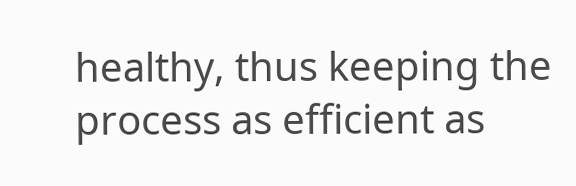healthy, thus keeping the process as efficient as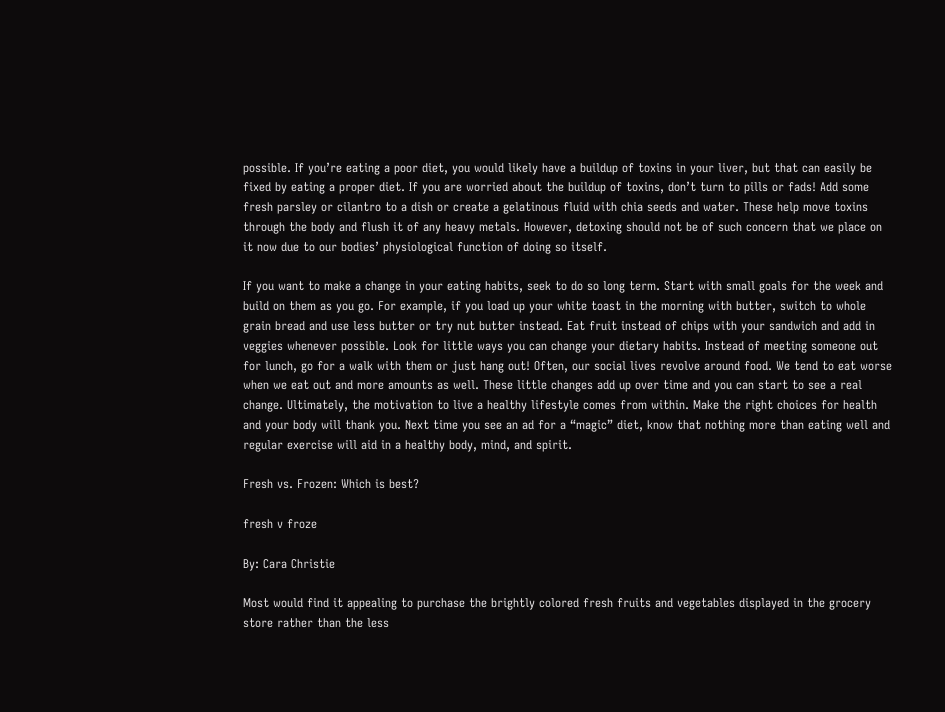possible. If you’re eating a poor diet, you would likely have a buildup of toxins in your liver, but that can easily be fixed by eating a proper diet. If you are worried about the buildup of toxins, don’t turn to pills or fads! Add some fresh parsley or cilantro to a dish or create a gelatinous fluid with chia seeds and water. These help move toxins through the body and flush it of any heavy metals. However, detoxing should not be of such concern that we place on it now due to our bodies’ physiological function of doing so itself.

If you want to make a change in your eating habits, seek to do so long term. Start with small goals for the week and build on them as you go. For example, if you load up your white toast in the morning with butter, switch to whole grain bread and use less butter or try nut butter instead. Eat fruit instead of chips with your sandwich and add in veggies whenever possible. Look for little ways you can change your dietary habits. Instead of meeting someone out for lunch, go for a walk with them or just hang out! Often, our social lives revolve around food. We tend to eat worse when we eat out and more amounts as well. These little changes add up over time and you can start to see a real change. Ultimately, the motivation to live a healthy lifestyle comes from within. Make the right choices for health and your body will thank you. Next time you see an ad for a “magic” diet, know that nothing more than eating well and regular exercise will aid in a healthy body, mind, and spirit.

Fresh vs. Frozen: Which is best?

fresh v froze

By: Cara Christie

Most would find it appealing to purchase the brightly colored fresh fruits and vegetables displayed in the grocery store rather than the less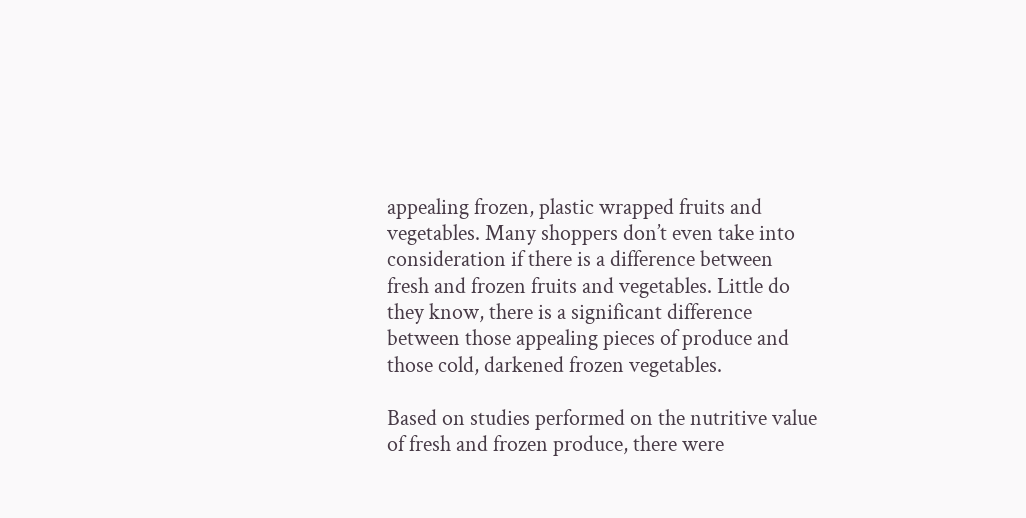appealing frozen, plastic wrapped fruits and vegetables. Many shoppers don’t even take into consideration if there is a difference between fresh and frozen fruits and vegetables. Little do they know, there is a significant difference between those appealing pieces of produce and those cold, darkened frozen vegetables.

Based on studies performed on the nutritive value of fresh and frozen produce, there were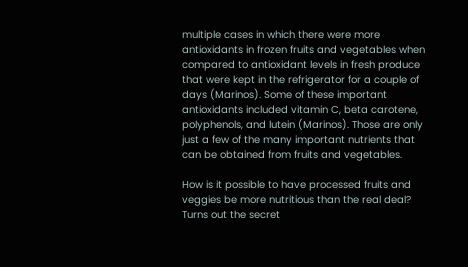multiple cases in which there were more antioxidants in frozen fruits and vegetables when compared to antioxidant levels in fresh produce that were kept in the refrigerator for a couple of days (Marinos). Some of these important antioxidants included vitamin C, beta carotene, polyphenols, and lutein (Marinos). Those are only just a few of the many important nutrients that can be obtained from fruits and vegetables.

How is it possible to have processed fruits and veggies be more nutritious than the real deal? Turns out the secret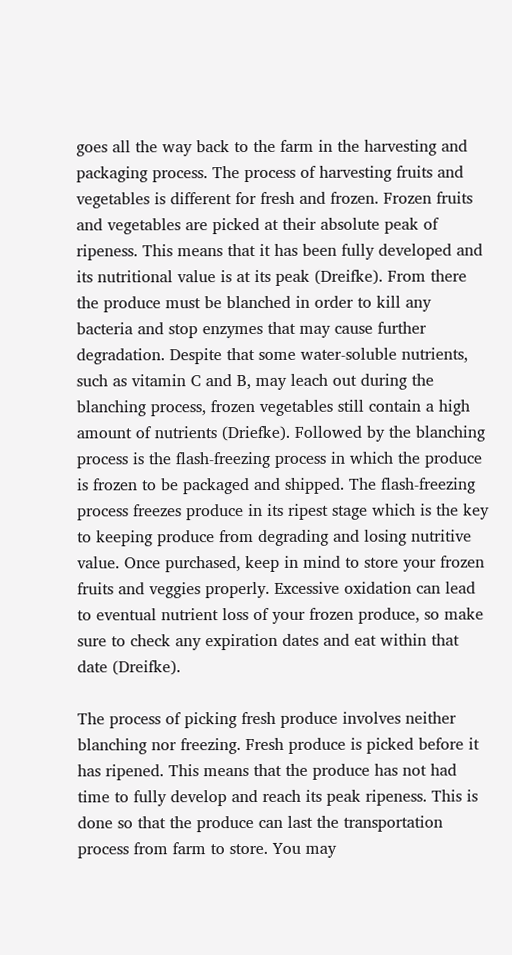goes all the way back to the farm in the harvesting and packaging process. The process of harvesting fruits and vegetables is different for fresh and frozen. Frozen fruits and vegetables are picked at their absolute peak of ripeness. This means that it has been fully developed and its nutritional value is at its peak (Dreifke). From there the produce must be blanched in order to kill any bacteria and stop enzymes that may cause further degradation. Despite that some water-soluble nutrients, such as vitamin C and B, may leach out during the blanching process, frozen vegetables still contain a high amount of nutrients (Driefke). Followed by the blanching process is the flash-freezing process in which the produce is frozen to be packaged and shipped. The flash-freezing process freezes produce in its ripest stage which is the key to keeping produce from degrading and losing nutritive value. Once purchased, keep in mind to store your frozen fruits and veggies properly. Excessive oxidation can lead to eventual nutrient loss of your frozen produce, so make sure to check any expiration dates and eat within that date (Dreifke).

The process of picking fresh produce involves neither blanching nor freezing. Fresh produce is picked before it has ripened. This means that the produce has not had time to fully develop and reach its peak ripeness. This is done so that the produce can last the transportation process from farm to store. You may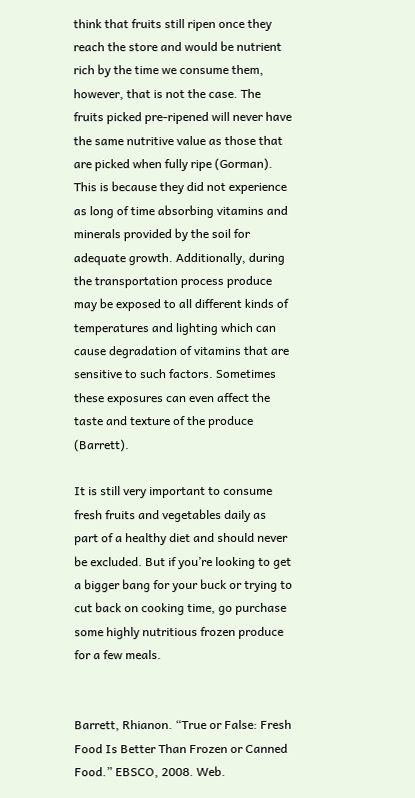think that fruits still ripen once they reach the store and would be nutrient rich by the time we consume them, however, that is not the case. The fruits picked pre-ripened will never have the same nutritive value as those that are picked when fully ripe (Gorman). This is because they did not experience as long of time absorbing vitamins and minerals provided by the soil for adequate growth. Additionally, during the transportation process produce may be exposed to all different kinds of temperatures and lighting which can cause degradation of vitamins that are sensitive to such factors. Sometimes these exposures can even affect the taste and texture of the produce (Barrett).

It is still very important to consume fresh fruits and vegetables daily as part of a healthy diet and should never be excluded. But if you’re looking to get a bigger bang for your buck or trying to cut back on cooking time, go purchase some highly nutritious frozen produce for a few meals.


Barrett, Rhianon. “True or False: Fresh Food Is Better Than Frozen or Canned Food.” EBSCO, 2008. Web.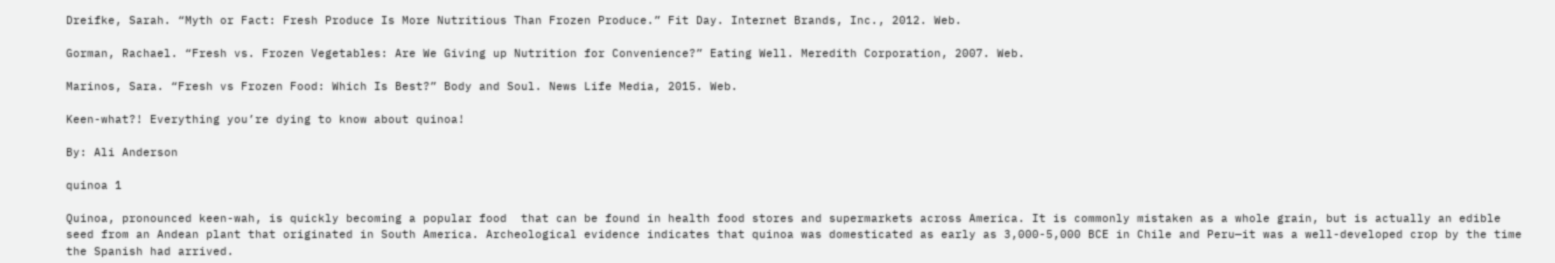Dreifke, Sarah. “Myth or Fact: Fresh Produce Is More Nutritious Than Frozen Produce.” Fit Day. Internet Brands, Inc., 2012. Web.

Gorman, Rachael. “Fresh vs. Frozen Vegetables: Are We Giving up Nutrition for Convenience?” Eating Well. Meredith Corporation, 2007. Web.

Marinos, Sara. “Fresh vs Frozen Food: Which Is Best?” Body and Soul. News Life Media, 2015. Web.

Keen-what?! Everything you’re dying to know about quinoa!

By: Ali Anderson

quinoa 1

Quinoa, pronounced keen-wah, is quickly becoming a popular food  that can be found in health food stores and supermarkets across America. It is commonly mistaken as a whole grain, but is actually an edible seed from an Andean plant that originated in South America. Archeological evidence indicates that quinoa was domesticated as early as 3,000-5,000 BCE in Chile and Peru—it was a well-developed crop by the time the Spanish had arrived.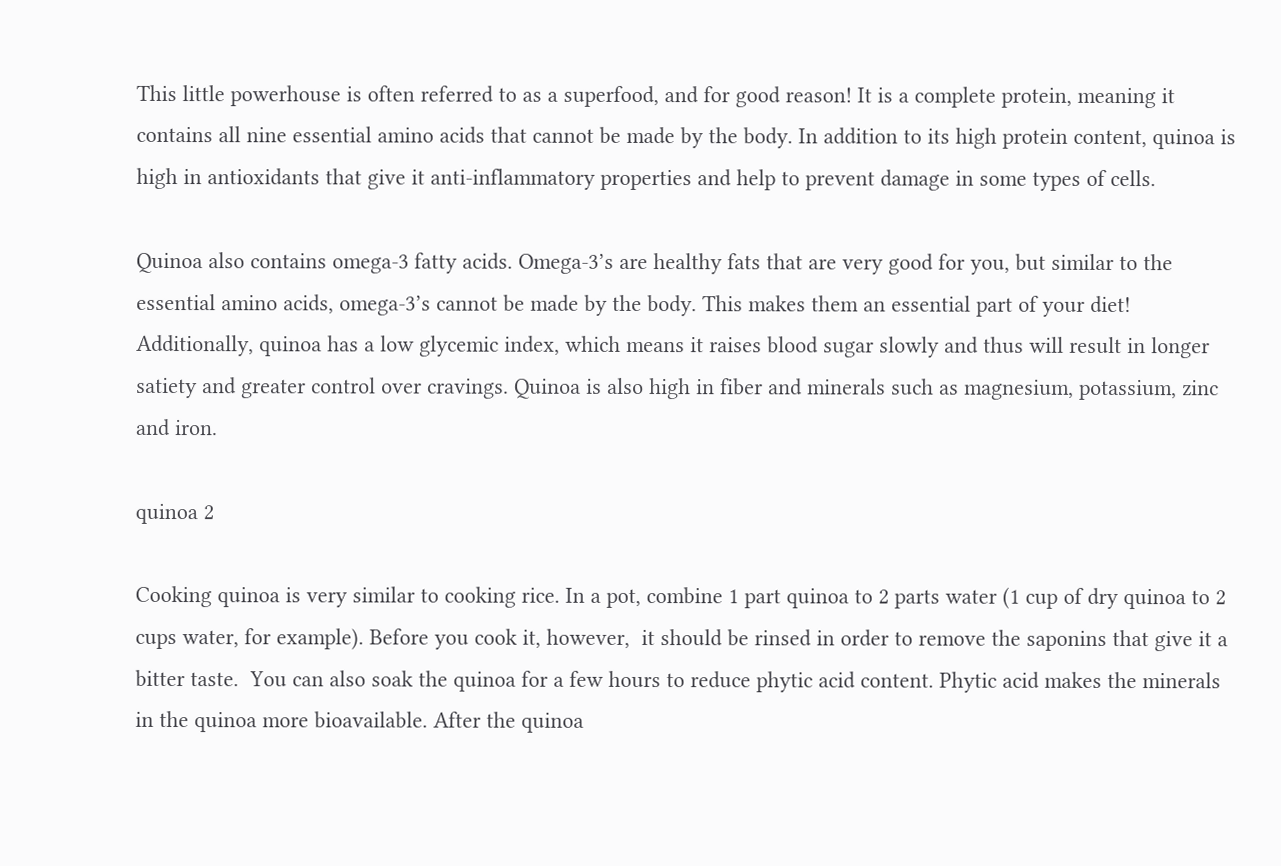This little powerhouse is often referred to as a superfood, and for good reason! It is a complete protein, meaning it contains all nine essential amino acids that cannot be made by the body. In addition to its high protein content, quinoa is high in antioxidants that give it anti-inflammatory properties and help to prevent damage in some types of cells.

Quinoa also contains omega-3 fatty acids. Omega-3’s are healthy fats that are very good for you, but similar to the essential amino acids, omega-3’s cannot be made by the body. This makes them an essential part of your diet! Additionally, quinoa has a low glycemic index, which means it raises blood sugar slowly and thus will result in longer satiety and greater control over cravings. Quinoa is also high in fiber and minerals such as magnesium, potassium, zinc and iron.

quinoa 2

Cooking quinoa is very similar to cooking rice. In a pot, combine 1 part quinoa to 2 parts water (1 cup of dry quinoa to 2 cups water, for example). Before you cook it, however,  it should be rinsed in order to remove the saponins that give it a bitter taste.  You can also soak the quinoa for a few hours to reduce phytic acid content. Phytic acid makes the minerals in the quinoa more bioavailable. After the quinoa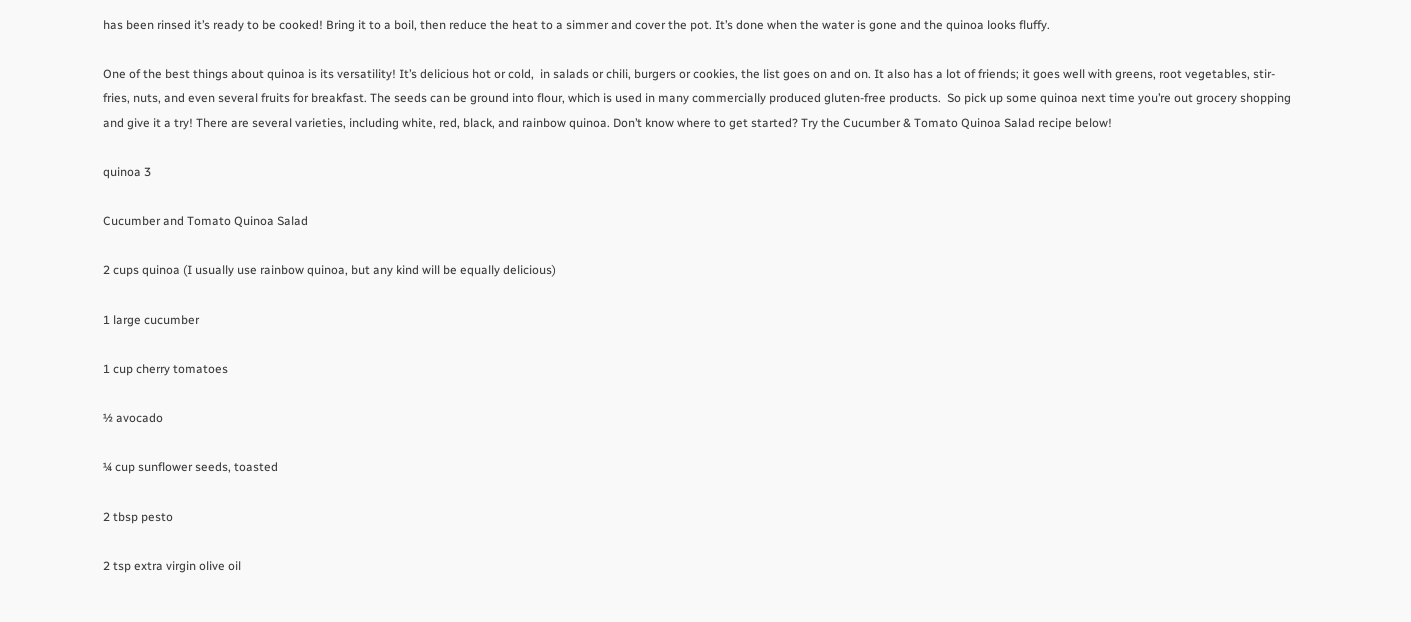has been rinsed it’s ready to be cooked! Bring it to a boil, then reduce the heat to a simmer and cover the pot. It’s done when the water is gone and the quinoa looks fluffy.

One of the best things about quinoa is its versatility! It’s delicious hot or cold,  in salads or chili, burgers or cookies, the list goes on and on. It also has a lot of friends; it goes well with greens, root vegetables, stir-fries, nuts, and even several fruits for breakfast. The seeds can be ground into flour, which is used in many commercially produced gluten-free products.  So pick up some quinoa next time you’re out grocery shopping and give it a try! There are several varieties, including white, red, black, and rainbow quinoa. Don’t know where to get started? Try the Cucumber & Tomato Quinoa Salad recipe below!

quinoa 3

Cucumber and Tomato Quinoa Salad

2 cups quinoa (I usually use rainbow quinoa, but any kind will be equally delicious)

1 large cucumber

1 cup cherry tomatoes

½ avocado

¼ cup sunflower seeds, toasted

2 tbsp pesto

2 tsp extra virgin olive oil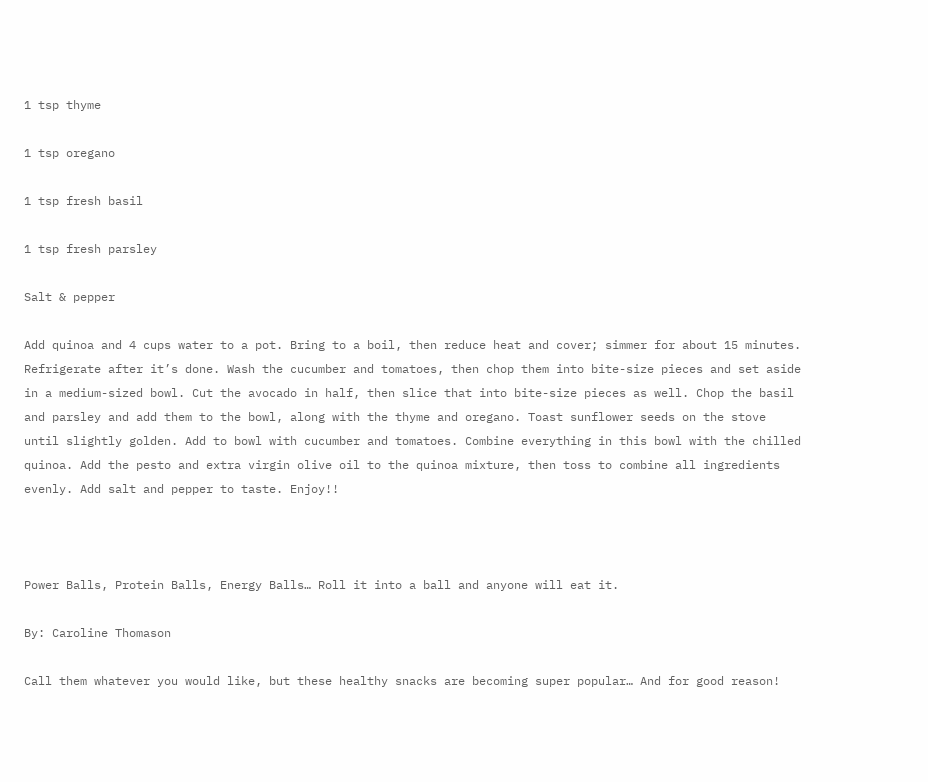1 tsp thyme

1 tsp oregano

1 tsp fresh basil

1 tsp fresh parsley

Salt & pepper

Add quinoa and 4 cups water to a pot. Bring to a boil, then reduce heat and cover; simmer for about 15 minutes. Refrigerate after it’s done. Wash the cucumber and tomatoes, then chop them into bite-size pieces and set aside in a medium-sized bowl. Cut the avocado in half, then slice that into bite-size pieces as well. Chop the basil and parsley and add them to the bowl, along with the thyme and oregano. Toast sunflower seeds on the stove until slightly golden. Add to bowl with cucumber and tomatoes. Combine everything in this bowl with the chilled quinoa. Add the pesto and extra virgin olive oil to the quinoa mixture, then toss to combine all ingredients evenly. Add salt and pepper to taste. Enjoy!!



Power Balls, Protein Balls, Energy Balls… Roll it into a ball and anyone will eat it.

By: Caroline Thomason

Call them whatever you would like, but these healthy snacks are becoming super popular… And for good reason!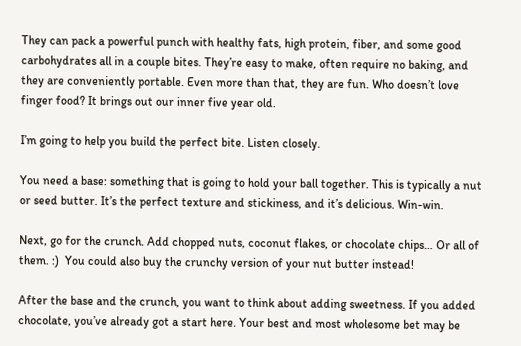They can pack a powerful punch with healthy fats, high protein, fiber, and some good carbohydrates all in a couple bites. They’re easy to make, often require no baking, and they are conveniently portable. Even more than that, they are fun. Who doesn’t love finger food? It brings out our inner five year old.

I’m going to help you build the perfect bite. Listen closely.

You need a base: something that is going to hold your ball together. This is typically a nut or seed butter. It’s the perfect texture and stickiness, and it’s delicious. Win-win.

Next, go for the crunch. Add chopped nuts, coconut flakes, or chocolate chips… Or all of them. :)  You could also buy the crunchy version of your nut butter instead!

After the base and the crunch, you want to think about adding sweetness. If you added chocolate, you’ve already got a start here. Your best and most wholesome bet may be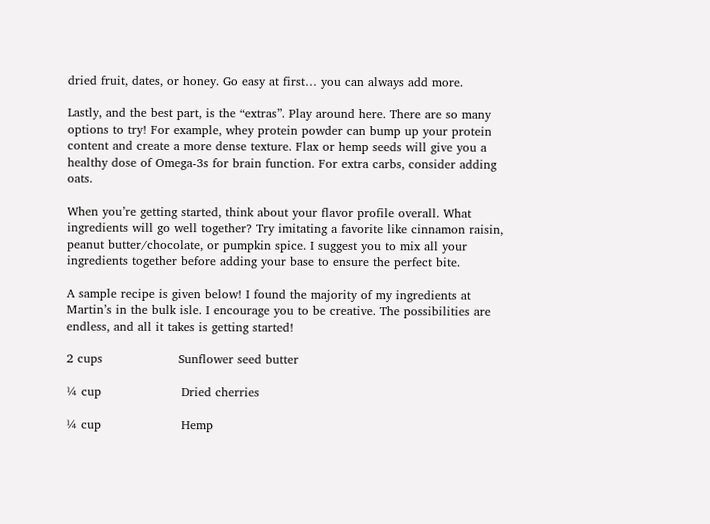dried fruit, dates, or honey. Go easy at first… you can always add more.

Lastly, and the best part, is the “extras”. Play around here. There are so many options to try! For example, whey protein powder can bump up your protein content and create a more dense texture. Flax or hemp seeds will give you a healthy dose of Omega-3s for brain function. For extra carbs, consider adding oats.

When you’re getting started, think about your flavor profile overall. What ingredients will go well together? Try imitating a favorite like cinnamon raisin, peanut butter/chocolate, or pumpkin spice. I suggest you to mix all your ingredients together before adding your base to ensure the perfect bite.

A sample recipe is given below! I found the majority of my ingredients at Martin’s in the bulk isle. I encourage you to be creative. The possibilities are endless, and all it takes is getting started!

2 cups                   Sunflower seed butter

¼ cup                    Dried cherries

¼ cup                    Hemp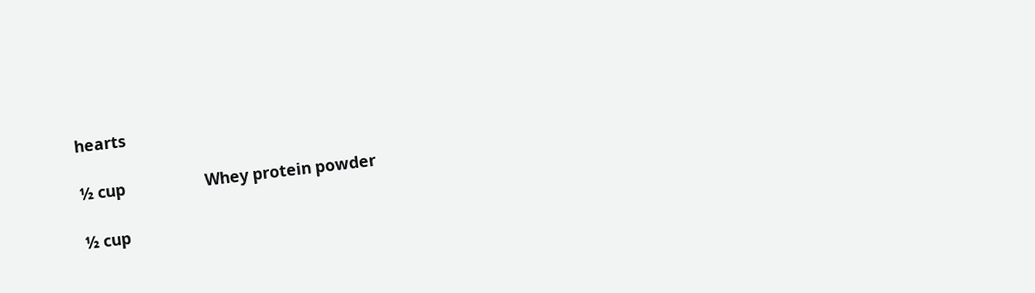hearts

½ cup                    Whey protein powder

½ cup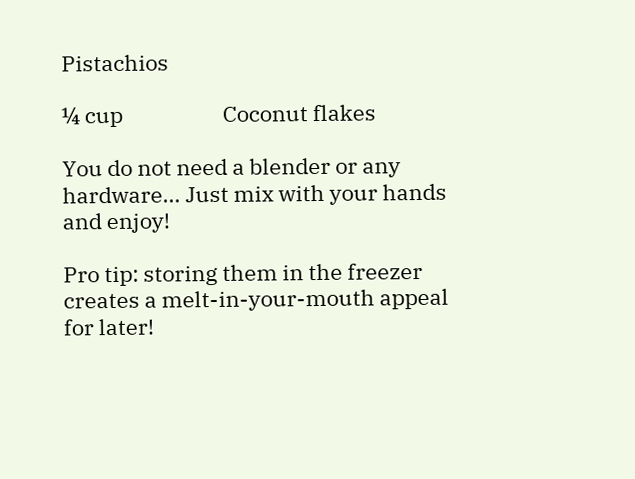Pistachios

¼ cup                    Coconut flakes

You do not need a blender or any hardware… Just mix with your hands and enjoy!

Pro tip: storing them in the freezer creates a melt-in-your-mouth appeal for later!